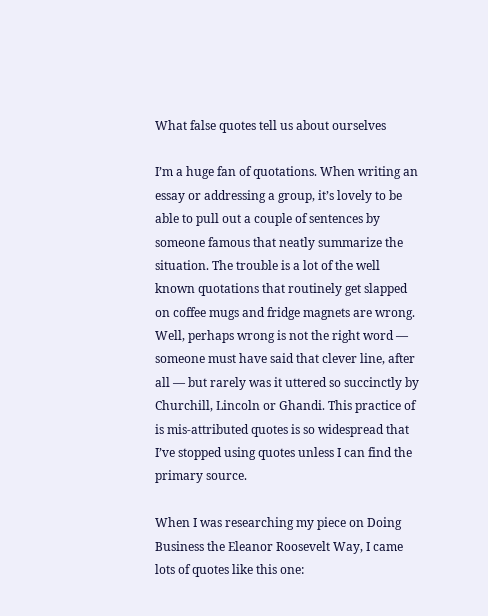What false quotes tell us about ourselves

I’m a huge fan of quotations. When writing an essay or addressing a group, it’s lovely to be able to pull out a couple of sentences by someone famous that neatly summarize the situation. The trouble is a lot of the well known quotations that routinely get slapped on coffee mugs and fridge magnets are wrong. Well, perhaps wrong is not the right word — someone must have said that clever line, after all — but rarely was it uttered so succinctly by Churchill, Lincoln or Ghandi. This practice of is mis-attributed quotes is so widespread that I’ve stopped using quotes unless I can find the primary source.

When I was researching my piece on Doing Business the Eleanor Roosevelt Way, I came lots of quotes like this one: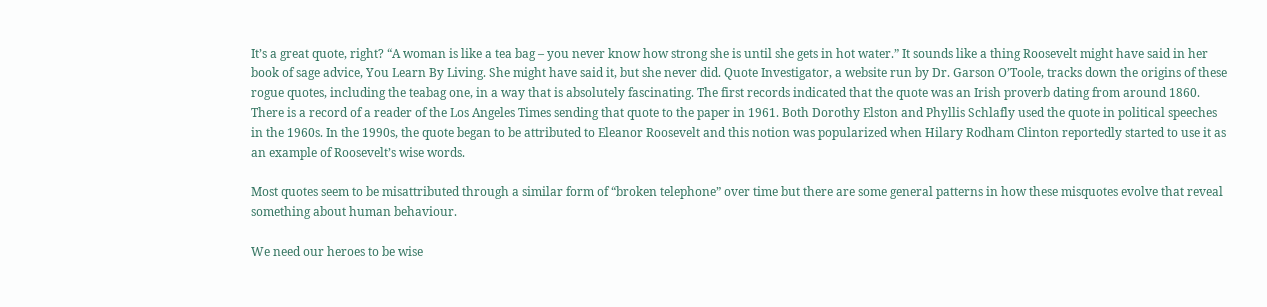It’s a great quote, right? “A woman is like a tea bag – you never know how strong she is until she gets in hot water.” It sounds like a thing Roosevelt might have said in her book of sage advice, You Learn By Living. She might have said it, but she never did. Quote Investigator, a website run by Dr. Garson O’Toole, tracks down the origins of these rogue quotes, including the teabag one, in a way that is absolutely fascinating. The first records indicated that the quote was an Irish proverb dating from around 1860. There is a record of a reader of the Los Angeles Times sending that quote to the paper in 1961. Both Dorothy Elston and Phyllis Schlafly used the quote in political speeches in the 1960s. In the 1990s, the quote began to be attributed to Eleanor Roosevelt and this notion was popularized when Hilary Rodham Clinton reportedly started to use it as an example of Roosevelt’s wise words.

Most quotes seem to be misattributed through a similar form of “broken telephone” over time but there are some general patterns in how these misquotes evolve that reveal something about human behaviour.

We need our heroes to be wise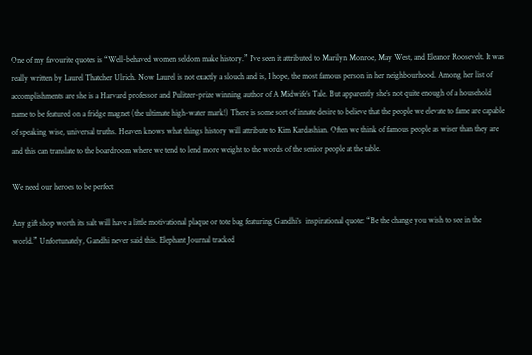One of my favourite quotes is “Well-behaved women seldom make history.” I’ve seen it attributed to Marilyn Monroe, May West, and Eleanor Roosevelt. It was really written by Laurel Thatcher Ulrich. Now Laurel is not exactly a slouch and is, I hope, the most famous person in her neighbourhood. Among her list of accomplishments are she is a Harvard professor and Pulitzer-prize winning author of A Midwife’s Tale. But apparently she’s not quite enough of a household name to be featured on a fridge magnet (the ultimate high-water mark!) There is some sort of innate desire to believe that the people we elevate to fame are capable of speaking wise, universal truths. Heaven knows what things history will attribute to Kim Kardashian. Often we think of famous people as wiser than they are and this can translate to the boardroom where we tend to lend more weight to the words of the senior people at the table.

We need our heroes to be perfect

Any gift shop worth its salt will have a little motivational plaque or tote bag featuring Gandhi’s  inspirational quote: “Be the change you wish to see in the world.” Unfortunately, Gandhi never said this. Elephant Journal tracked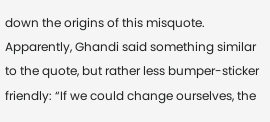down the origins of this misquote.  Apparently, Ghandi said something similar to the quote, but rather less bumper-sticker friendly: “If we could change ourselves, the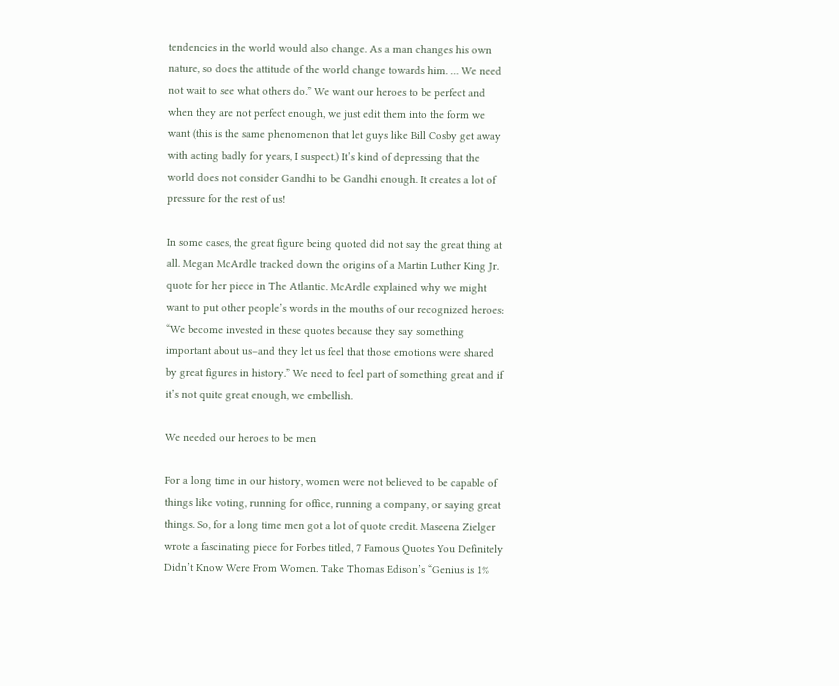tendencies in the world would also change. As a man changes his own nature, so does the attitude of the world change towards him. … We need not wait to see what others do.” We want our heroes to be perfect and when they are not perfect enough, we just edit them into the form we want (this is the same phenomenon that let guys like Bill Cosby get away with acting badly for years, I suspect.) It’s kind of depressing that the world does not consider Gandhi to be Gandhi enough. It creates a lot of pressure for the rest of us!

In some cases, the great figure being quoted did not say the great thing at all. Megan McArdle tracked down the origins of a Martin Luther King Jr. quote for her piece in The Atlantic. McArdle explained why we might want to put other people’s words in the mouths of our recognized heroes: “We become invested in these quotes because they say something important about us–and they let us feel that those emotions were shared by great figures in history.” We need to feel part of something great and if it’s not quite great enough, we embellish.

We needed our heroes to be men

For a long time in our history, women were not believed to be capable of things like voting, running for office, running a company, or saying great things. So, for a long time men got a lot of quote credit. Maseena Zielger wrote a fascinating piece for Forbes titled, 7 Famous Quotes You Definitely Didn’t Know Were From Women. Take Thomas Edison’s “Genius is 1%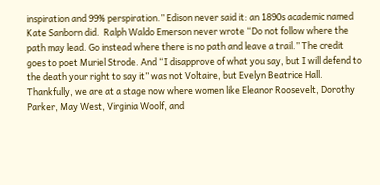inspiration and 99% perspiration.” Edison never said it: an 1890s academic named Kate Sanborn did.  Ralph Waldo Emerson never wrote “Do not follow where the path may lead. Go instead where there is no path and leave a trail.” The credit goes to poet Muriel Strode. And “I disapprove of what you say, but I will defend to the death your right to say it” was not Voltaire, but Evelyn Beatrice Hall. Thankfully, we are at a stage now where women like Eleanor Roosevelt, Dorothy Parker, May West, Virginia Woolf, and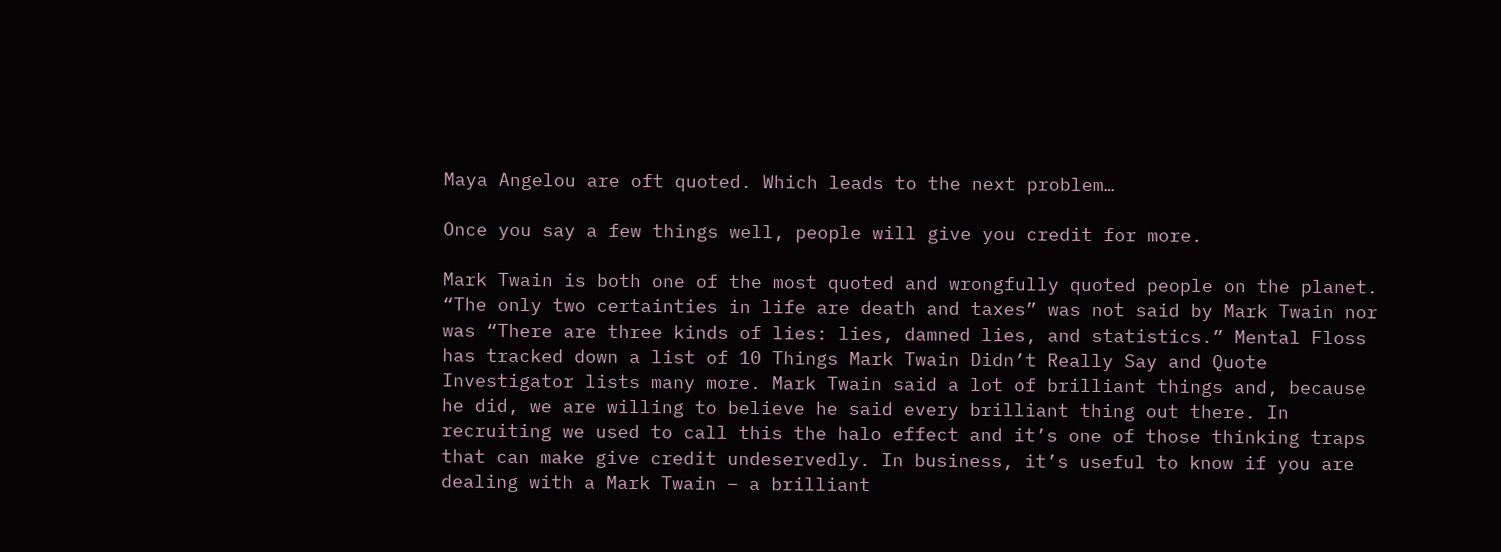Maya Angelou are oft quoted. Which leads to the next problem…

Once you say a few things well, people will give you credit for more.

Mark Twain is both one of the most quoted and wrongfully quoted people on the planet. “The only two certainties in life are death and taxes” was not said by Mark Twain nor was “There are three kinds of lies: lies, damned lies, and statistics.” Mental Floss has tracked down a list of 10 Things Mark Twain Didn’t Really Say and Quote Investigator lists many more. Mark Twain said a lot of brilliant things and, because he did, we are willing to believe he said every brilliant thing out there. In recruiting we used to call this the halo effect and it’s one of those thinking traps that can make give credit undeservedly. In business, it’s useful to know if you are dealing with a Mark Twain – a brilliant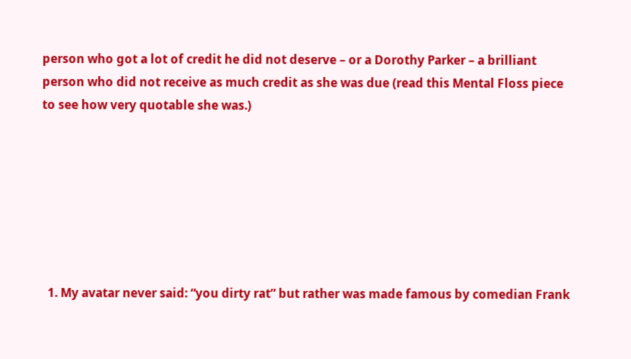person who got a lot of credit he did not deserve – or a Dorothy Parker – a brilliant person who did not receive as much credit as she was due (read this Mental Floss piece to see how very quotable she was.)







  1. My avatar never said: “you dirty rat” but rather was made famous by comedian Frank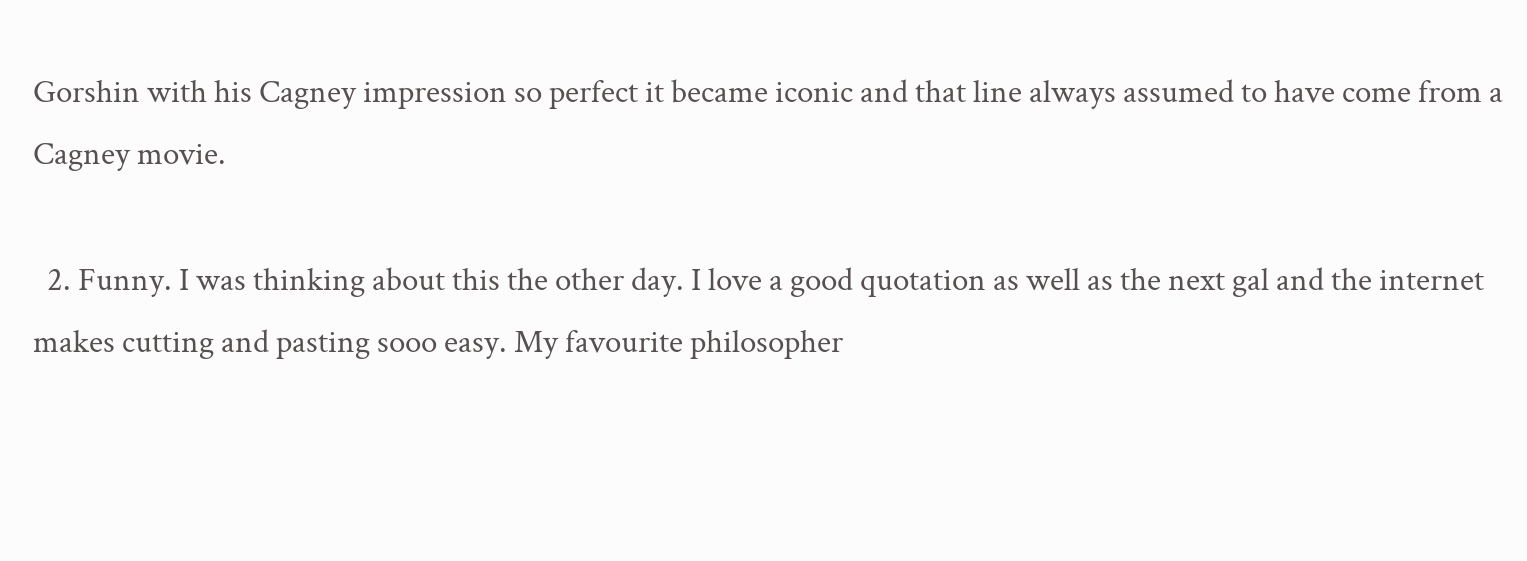Gorshin with his Cagney impression so perfect it became iconic and that line always assumed to have come from a Cagney movie.

  2. Funny. I was thinking about this the other day. I love a good quotation as well as the next gal and the internet makes cutting and pasting sooo easy. My favourite philosopher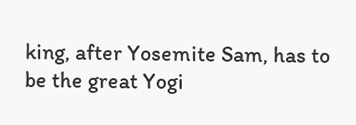king, after Yosemite Sam, has to be the great Yogi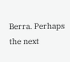Berra. Perhaps the next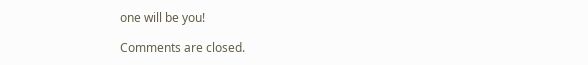one will be you!

Comments are closed.